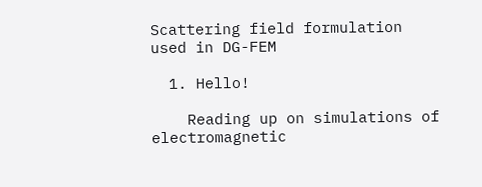Scattering field formulation used in DG-FEM

  1. Hello!

    Reading up on simulations of electromagnetic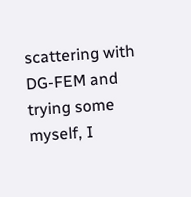scattering with DG-FEM and trying some myself, I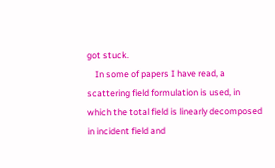got stuck.
    In some of papers I have read, a scattering field formulation is used, in which the total field is linearly decomposed in incident field and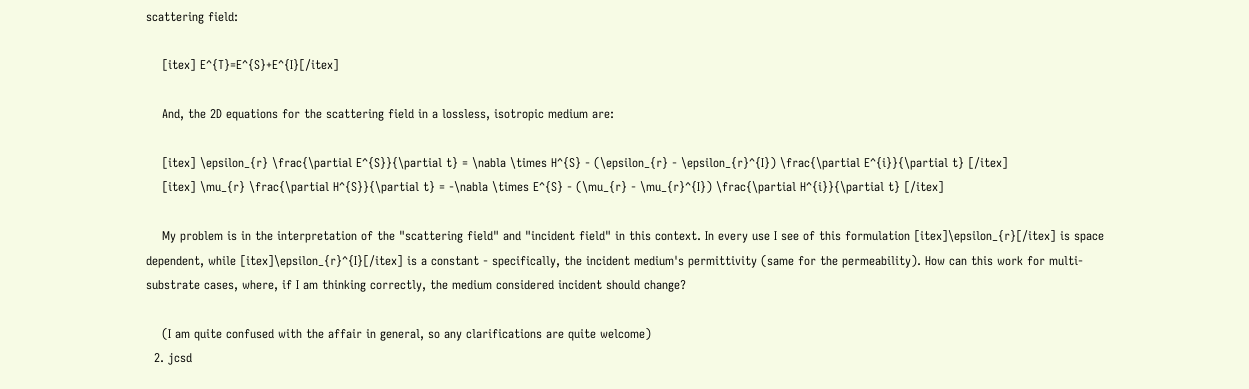scattering field:

    [itex] E^{T}=E^{S}+E^{I}[/itex]

    And, the 2D equations for the scattering field in a lossless, isotropic medium are:

    [itex] \epsilon_{r} \frac{\partial E^{S}}{\partial t} = \nabla \times H^{S} - (\epsilon_{r} - \epsilon_{r}^{I}) \frac{\partial E^{i}}{\partial t} [/itex]
    [itex] \mu_{r} \frac{\partial H^{S}}{\partial t} = -\nabla \times E^{S} - (\mu_{r} - \mu_{r}^{I}) \frac{\partial H^{i}}{\partial t} [/itex]

    My problem is in the interpretation of the "scattering field" and "incident field" in this context. In every use I see of this formulation [itex]\epsilon_{r}[/itex] is space dependent, while [itex]\epsilon_{r}^{I}[/itex] is a constant - specifically, the incident medium's permittivity (same for the permeability). How can this work for multi-substrate cases, where, if I am thinking correctly, the medium considered incident should change?

    (I am quite confused with the affair in general, so any clarifications are quite welcome)
  2. jcsd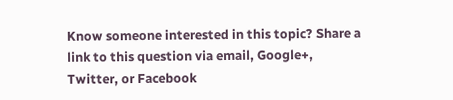Know someone interested in this topic? Share a link to this question via email, Google+, Twitter, or Facebook